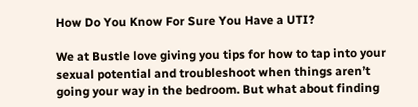How Do You Know For Sure You Have a UTI?

We at Bustle love giving you tips for how to tap into your sexual potential and troubleshoot when things aren’t going your way in the bedroom. But what about finding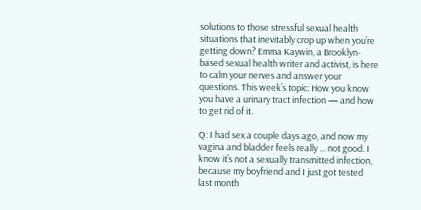solutions to those stressful sexual health situations that inevitably crop up when you’re getting down? Emma Kaywin, a Brooklyn-based sexual health writer and activist, is here to calm your nerves and answer your questions. This week’s topic: How you know you have a urinary tract infection — and how to get rid of it.

Q: I had sex a couple days ago, and now my vagina and bladder feels really ... not good. I know it’s not a sexually transmitted infection, because my boyfriend and I just got tested last month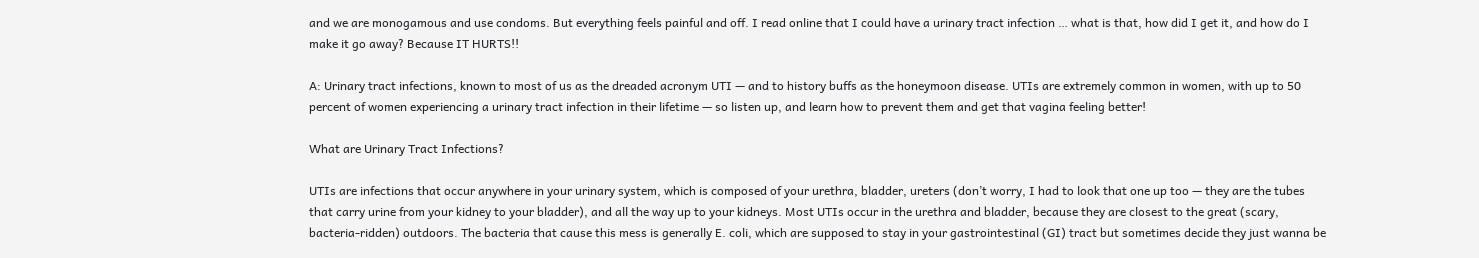and we are monogamous and use condoms. But everything feels painful and off. I read online that I could have a urinary tract infection … what is that, how did I get it, and how do I make it go away? Because IT HURTS!!

A: Urinary tract infections, known to most of us as the dreaded acronym UTI — and to history buffs as the honeymoon disease. UTIs are extremely common in women, with up to 50 percent of women experiencing a urinary tract infection in their lifetime — so listen up, and learn how to prevent them and get that vagina feeling better!

What are Urinary Tract Infections?

UTIs are infections that occur anywhere in your urinary system, which is composed of your urethra, bladder, ureters (don’t worry, I had to look that one up too — they are the tubes that carry urine from your kidney to your bladder), and all the way up to your kidneys. Most UTIs occur in the urethra and bladder, because they are closest to the great (scary, bacteria-ridden) outdoors. The bacteria that cause this mess is generally E. coli, which are supposed to stay in your gastrointestinal (GI) tract but sometimes decide they just wanna be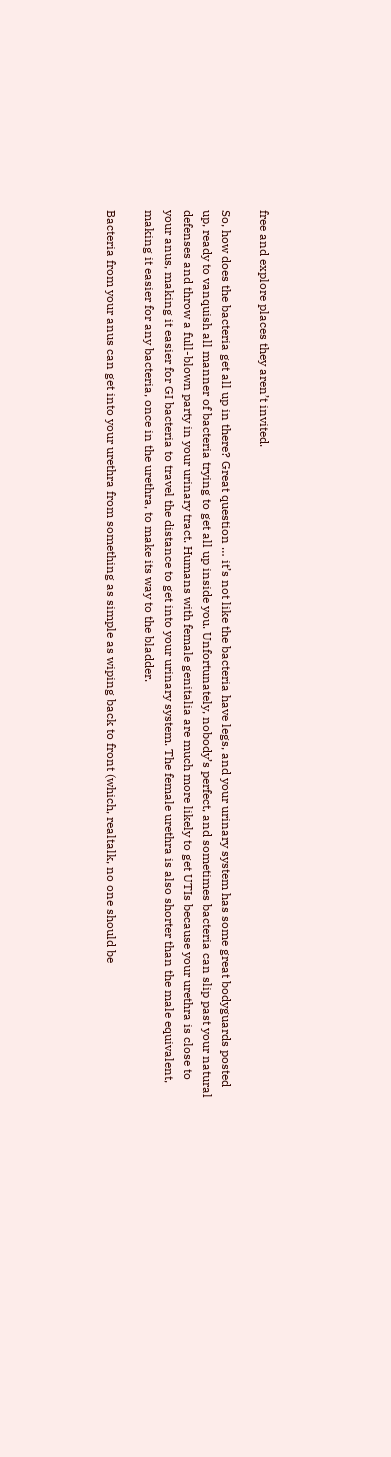free and explore places they aren’t invited.

So, how does the bacteria get all up in there? Great question … it’s not like the bacteria have legs, and your urinary system has some great bodyguards posted up, ready to vanquish all manner of bacteria trying to get all up inside you. Unfortunately, nobody’s perfect, and sometimes bacteria can slip past your natural defenses and throw a full-blown party in your urinary tract. Humans with female genitalia are much more likely to get UTIs because your urethra is close to your anus, making it easier for GI bacteria to travel the distance to get into your urinary system. The female urethra is also shorter than the male equivalent, making it easier for any bacteria, once in the urethra, to make its way to the bladder.

Bacteria from your anus can get into your urethra from something as simple as wiping back to front (which, realtalk, no one should be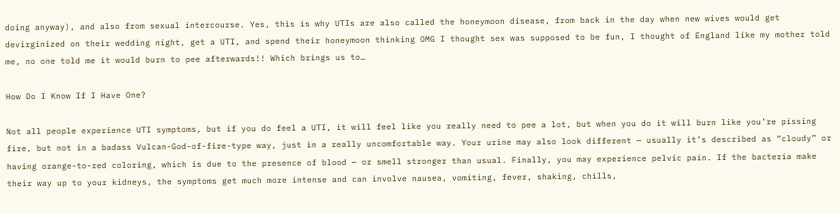doing anyway), and also from sexual intercourse. Yes, this is why UTIs are also called the honeymoon disease, from back in the day when new wives would get devirginized on their wedding night, get a UTI, and spend their honeymoon thinking OMG I thought sex was supposed to be fun, I thought of England like my mother told me, no one told me it would burn to pee afterwards!! Which brings us to…

How Do I Know If I Have One?

Not all people experience UTI symptoms, but if you do feel a UTI, it will feel like you really need to pee a lot, but when you do it will burn like you’re pissing fire, but not in a badass Vulcan-God-of-fire-type way, just in a really uncomfortable way. Your urine may also look different — usually it’s described as “cloudy” or having orange-to-red coloring, which is due to the presence of blood — or smell stronger than usual. Finally, you may experience pelvic pain. If the bacteria make their way up to your kidneys, the symptoms get much more intense and can involve nausea, vomiting, fever, shaking, chills,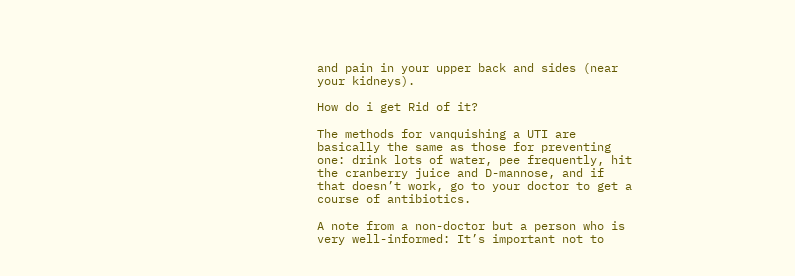and pain in your upper back and sides (near your kidneys).

How do i get Rid of it?

The methods for vanquishing a UTI are basically the same as those for preventing one: drink lots of water, pee frequently, hit the cranberry juice and D-mannose, and if that doesn’t work, go to your doctor to get a course of antibiotics.

A note from a non-doctor but a person who is very well-informed: It’s important not to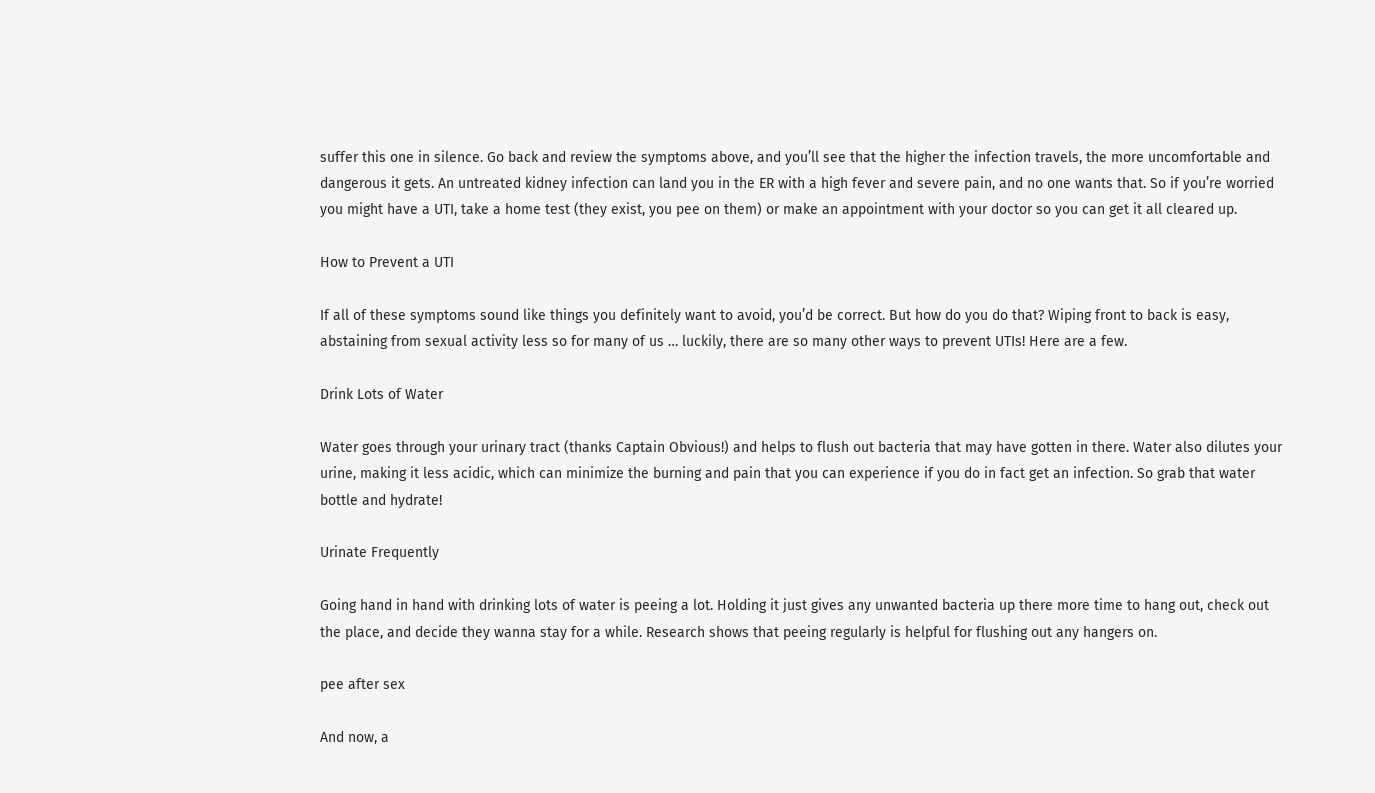suffer this one in silence. Go back and review the symptoms above, and you’ll see that the higher the infection travels, the more uncomfortable and dangerous it gets. An untreated kidney infection can land you in the ER with a high fever and severe pain, and no one wants that. So if you’re worried you might have a UTI, take a home test (they exist, you pee on them) or make an appointment with your doctor so you can get it all cleared up.

How to Prevent a UTI

If all of these symptoms sound like things you definitely want to avoid, you’d be correct. But how do you do that? Wiping front to back is easy, abstaining from sexual activity less so for many of us … luckily, there are so many other ways to prevent UTIs! Here are a few.

Drink Lots of Water

Water goes through your urinary tract (thanks Captain Obvious!) and helps to flush out bacteria that may have gotten in there. Water also dilutes your urine, making it less acidic, which can minimize the burning and pain that you can experience if you do in fact get an infection. So grab that water bottle and hydrate!

Urinate Frequently

Going hand in hand with drinking lots of water is peeing a lot. Holding it just gives any unwanted bacteria up there more time to hang out, check out the place, and decide they wanna stay for a while. Research shows that peeing regularly is helpful for flushing out any hangers on.

pee after sex

And now, a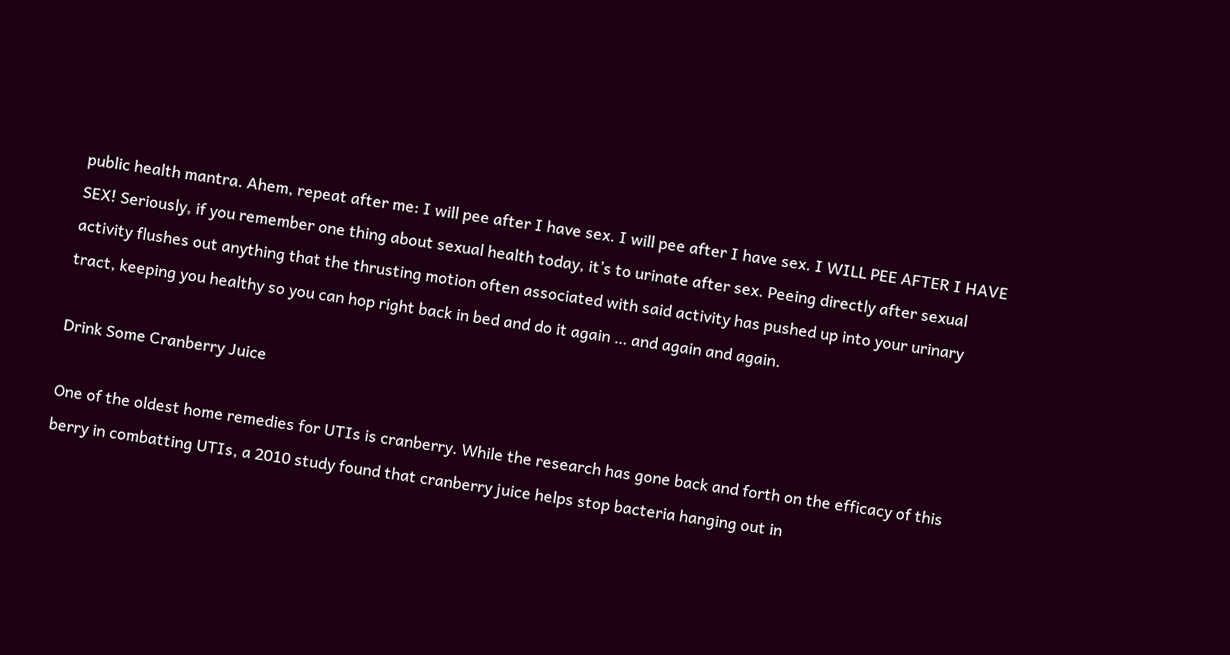public health mantra. Ahem, repeat after me: I will pee after I have sex. I will pee after I have sex. I WILL PEE AFTER I HAVE SEX! Seriously, if you remember one thing about sexual health today, it’s to urinate after sex. Peeing directly after sexual activity flushes out anything that the thrusting motion often associated with said activity has pushed up into your urinary tract, keeping you healthy so you can hop right back in bed and do it again … and again and again.

Drink Some Cranberry Juice

One of the oldest home remedies for UTIs is cranberry. While the research has gone back and forth on the efficacy of this berry in combatting UTIs, a 2010 study found that cranberry juice helps stop bacteria hanging out in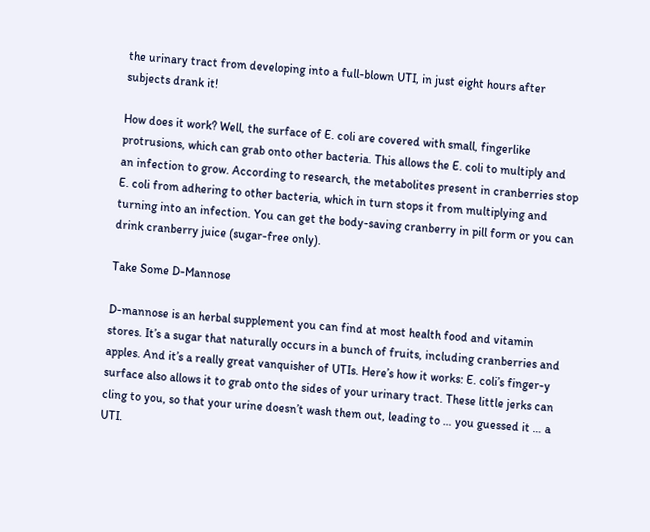the urinary tract from developing into a full-blown UTI, in just eight hours after subjects drank it!

How does it work? Well, the surface of E. coli are covered with small, fingerlike protrusions, which can grab onto other bacteria. This allows the E. coli to multiply and an infection to grow. According to research, the metabolites present in cranberries stop E. coli from adhering to other bacteria, which in turn stops it from multiplying and turning into an infection. You can get the body-saving cranberry in pill form or you can drink cranberry juice (sugar-free only).

Take Some D-Mannose

D-mannose is an herbal supplement you can find at most health food and vitamin stores. It’s a sugar that naturally occurs in a bunch of fruits, including cranberries and apples. And it’s a really great vanquisher of UTIs. Here’s how it works: E. coli’s finger-y surface also allows it to grab onto the sides of your urinary tract. These little jerks can cling to you, so that your urine doesn’t wash them out, leading to … you guessed it … a UTI.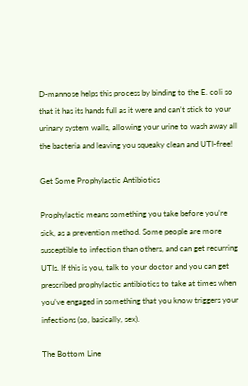D-mannose helps this process by binding to the E. coli so that it has its hands full as it were and can’t stick to your urinary system walls, allowing your urine to wash away all the bacteria and leaving you squeaky clean and UTI-free!

Get Some Prophylactic Antibiotics

Prophylactic means something you take before you’re sick, as a prevention method. Some people are more susceptible to infection than others, and can get recurring UTIs. If this is you, talk to your doctor and you can get prescribed prophylactic antibiotics to take at times when you’ve engaged in something that you know triggers your infections (so, basically, sex).

The Bottom Line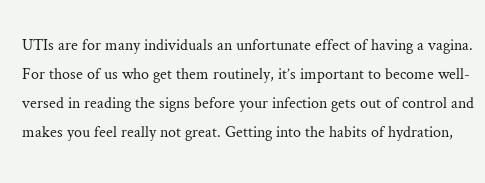UTIs are for many individuals an unfortunate effect of having a vagina. For those of us who get them routinely, it’s important to become well-versed in reading the signs before your infection gets out of control and makes you feel really not great. Getting into the habits of hydration,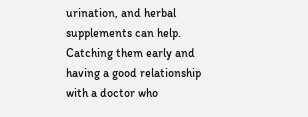urination, and herbal supplements can help. Catching them early and having a good relationship with a doctor who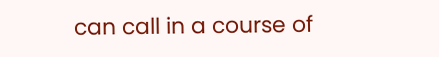can call in a course of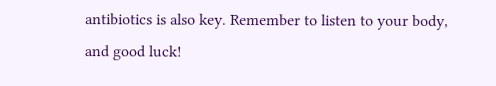antibiotics is also key. Remember to listen to your body, and good luck!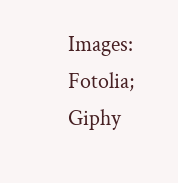Images: Fotolia; Giphy